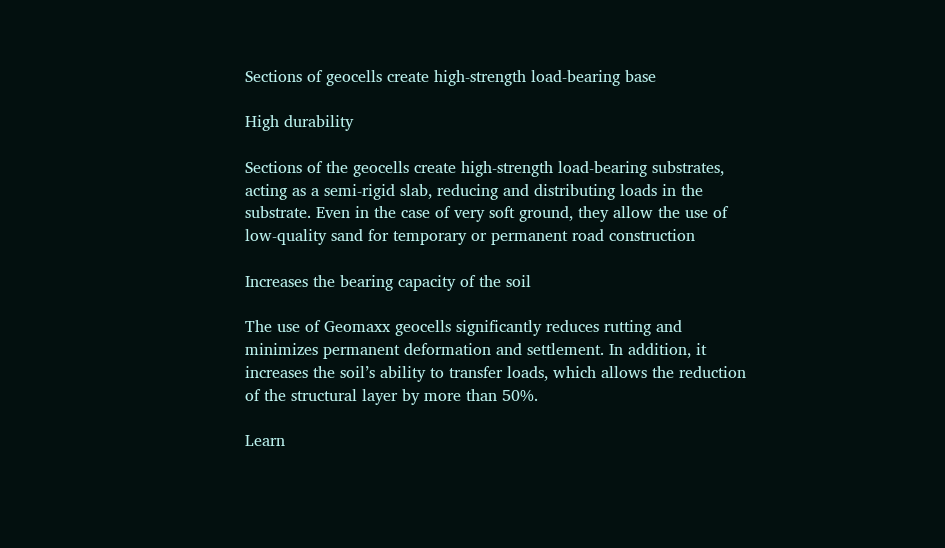Sections of geocells create high-strength load-bearing base

High durability

Sections of the geocells create high-strength load-bearing substrates, acting as a semi-rigid slab, reducing and distributing loads in the substrate. Even in the case of very soft ground, they allow the use of low-quality sand for temporary or permanent road construction

Increases the bearing capacity of the soil

The use of Geomaxx geocells significantly reduces rutting and minimizes permanent deformation and settlement. In addition, it increases the soil’s ability to transfer loads, which allows the reduction of the structural layer by more than 50%.

Learn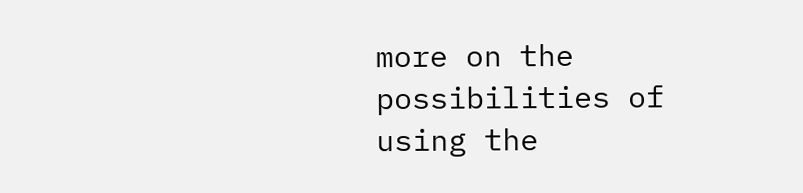more on the possibilities of using the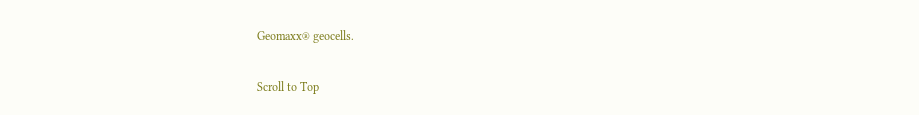Geomaxx® geocells.

Scroll to Top